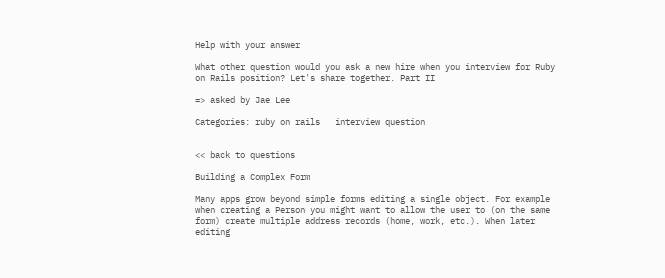Help with your answer

What other question would you ask a new hire when you interview for Ruby on Rails position? Let's share together. Part II

=> asked by Jae Lee

Categories: ruby on rails   interview question


<< back to questions

Building a Complex Form

Many apps grow beyond simple forms editing a single object. For example when creating a Person you might want to allow the user to (on the same form) create multiple address records (home, work, etc.). When later editing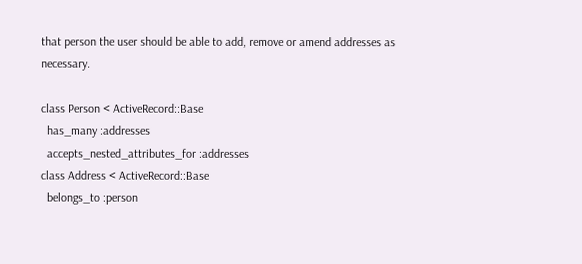that person the user should be able to add, remove or amend addresses as necessary.

class Person < ActiveRecord::Base
  has_many :addresses
  accepts_nested_attributes_for :addresses
class Address < ActiveRecord::Base
  belongs_to :person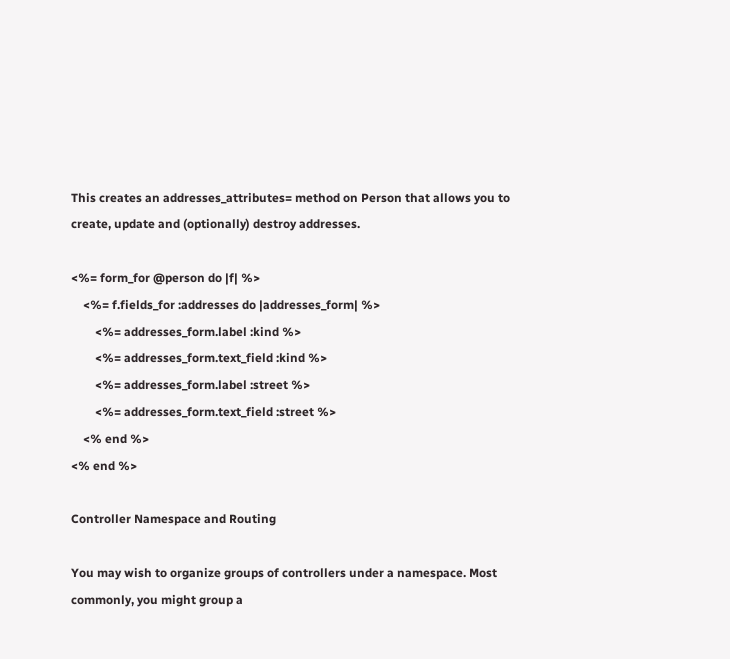This creates an addresses_attributes= method on Person that allows you to create, update and (optionally) destroy addresses.

<%= form_for @person do |f| %>
    <%= f.fields_for :addresses do |addresses_form| %>
        <%= addresses_form.label :kind %>
        <%= addresses_form.text_field :kind %>
        <%= addresses_form.label :street %>
        <%= addresses_form.text_field :street %>
    <% end %>
<% end %>

Controller Namespace and Routing

You may wish to organize groups of controllers under a namespace. Most commonly, you might group a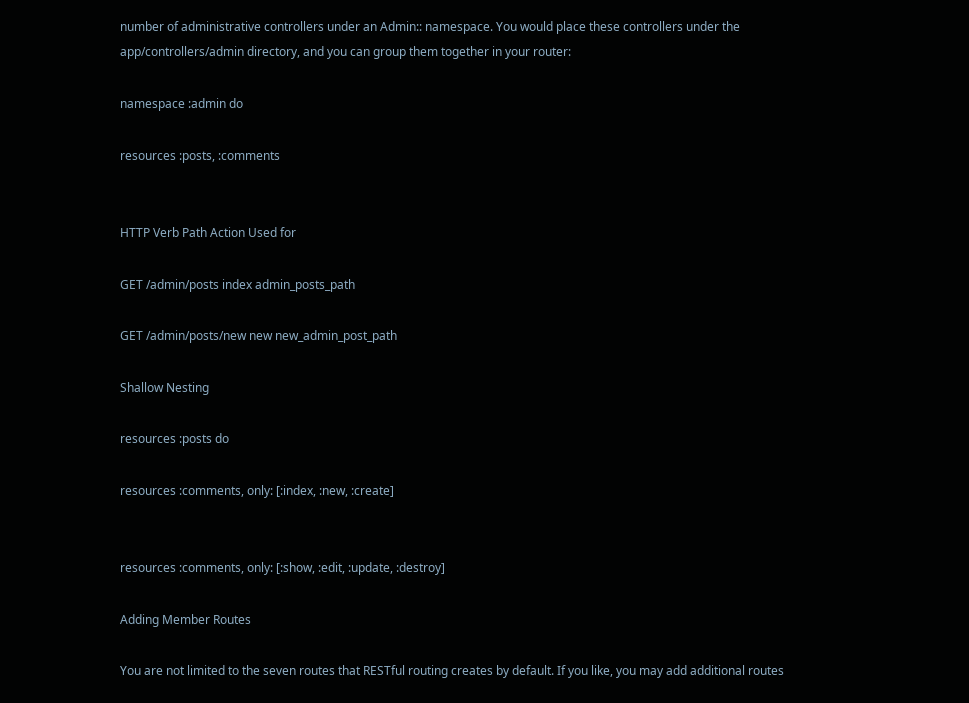number of administrative controllers under an Admin:: namespace. You would place these controllers under the app/controllers/admin directory, and you can group them together in your router:

namespace :admin do

resources :posts, :comments


HTTP Verb Path Action Used for

GET /admin/posts index admin_posts_path

GET /admin/posts/new new new_admin_post_path

Shallow Nesting

resources :posts do

resources :comments, only: [:index, :new, :create]


resources :comments, only: [:show, :edit, :update, :destroy]

Adding Member Routes

You are not limited to the seven routes that RESTful routing creates by default. If you like, you may add additional routes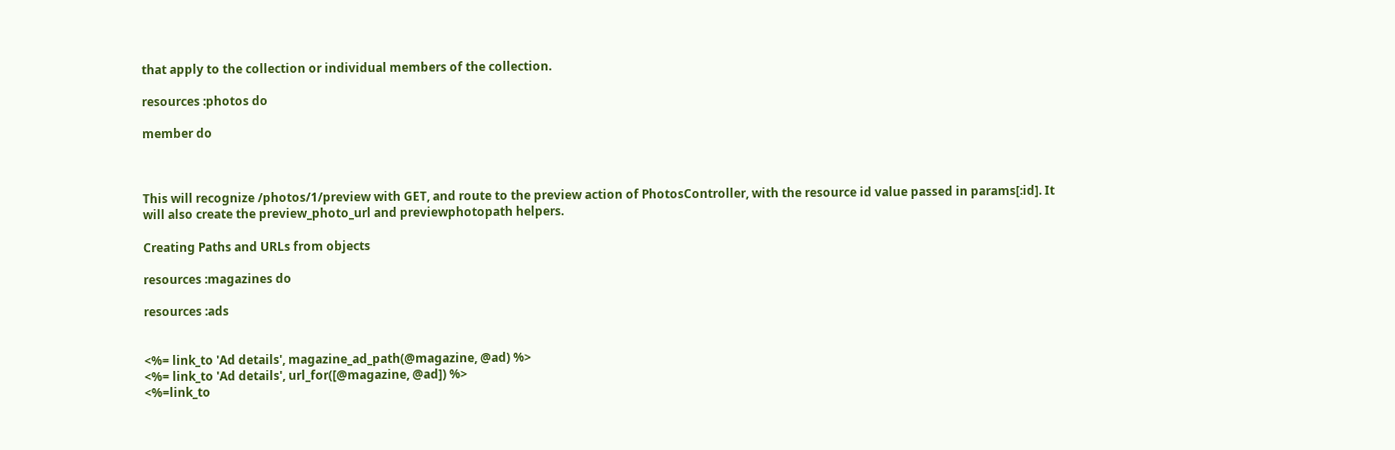that apply to the collection or individual members of the collection.

resources :photos do

member do



This will recognize /photos/1/preview with GET, and route to the preview action of PhotosController, with the resource id value passed in params[:id]. It will also create the preview_photo_url and previewphotopath helpers.

Creating Paths and URLs from objects

resources :magazines do

resources :ads


<%= link_to 'Ad details', magazine_ad_path(@magazine, @ad) %>
<%= link_to 'Ad details', url_for([@magazine, @ad]) %>
<%=link_to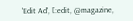'Edit Ad', [:edit, @magazine,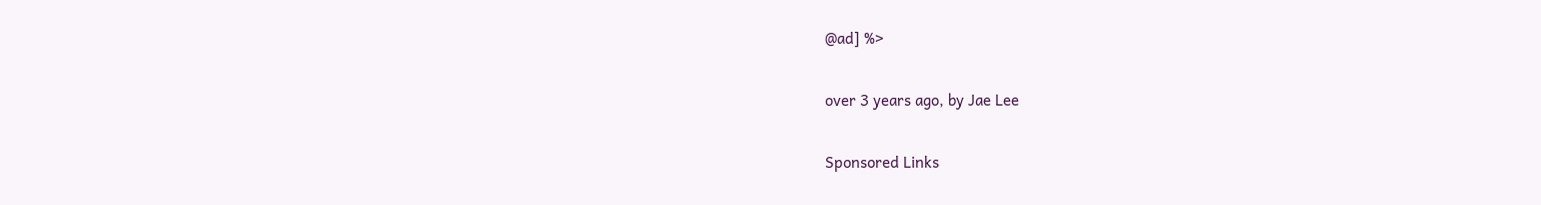@ad] %>

over 3 years ago, by Jae Lee

Sponsored Links